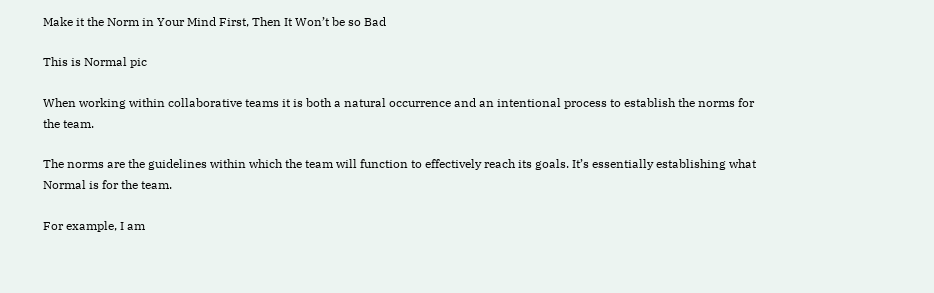Make it the Norm in Your Mind First, Then It Won’t be so Bad

This is Normal pic

When working within collaborative teams it is both a natural occurrence and an intentional process to establish the norms for the team.

The norms are the guidelines within which the team will function to effectively reach its goals. It’s essentially establishing what Normal is for the team.

For example, I am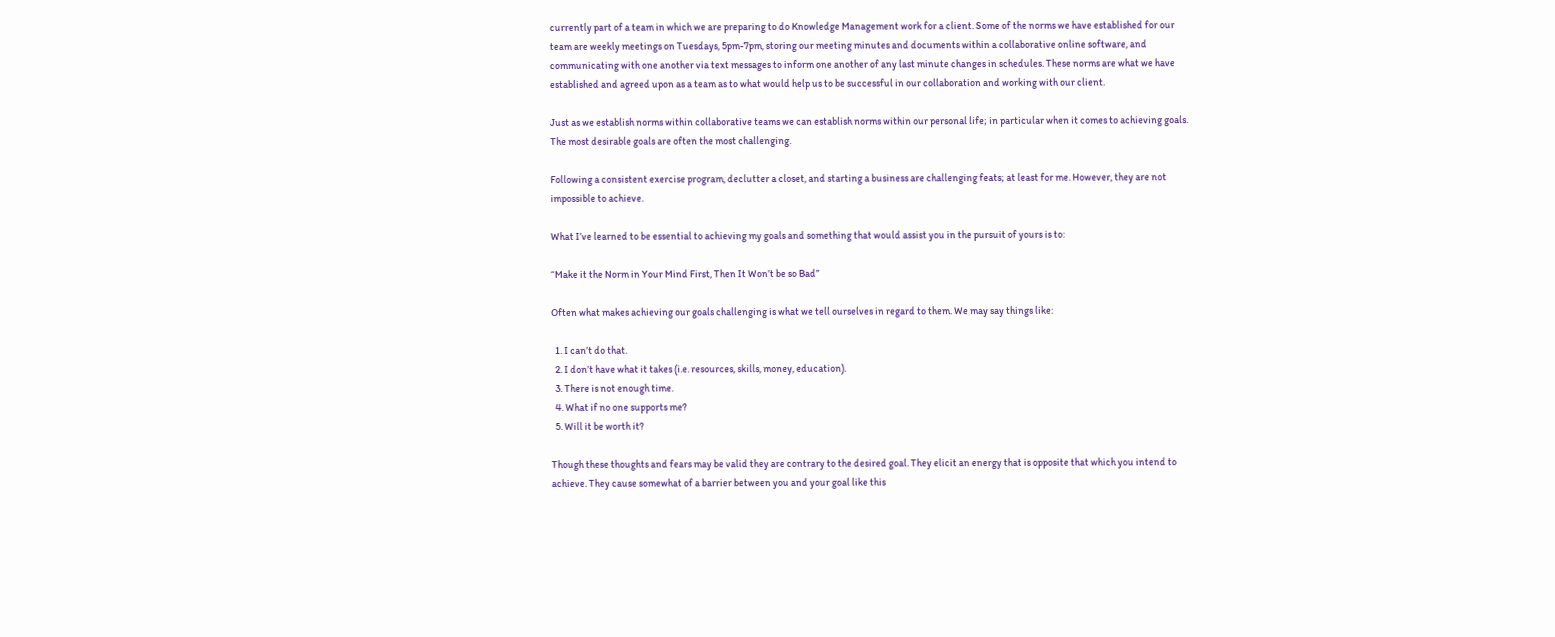currently part of a team in which we are preparing to do Knowledge Management work for a client. Some of the norms we have established for our team are weekly meetings on Tuesdays, 5pm-7pm, storing our meeting minutes and documents within a collaborative online software, and communicating with one another via text messages to inform one another of any last minute changes in schedules. These norms are what we have established and agreed upon as a team as to what would help us to be successful in our collaboration and working with our client.

Just as we establish norms within collaborative teams we can establish norms within our personal life; in particular when it comes to achieving goals. The most desirable goals are often the most challenging.

Following a consistent exercise program, declutter a closet, and starting a business are challenging feats; at least for me. However, they are not impossible to achieve.

What I’ve learned to be essential to achieving my goals and something that would assist you in the pursuit of yours is to:

“Make it the Norm in Your Mind First, Then It Won’t be so Bad”

Often what makes achieving our goals challenging is what we tell ourselves in regard to them. We may say things like:

  1. I can’t do that.
  2. I don’t have what it takes (i.e. resources, skills, money, education).
  3. There is not enough time.
  4. What if no one supports me?
  5. Will it be worth it?

Though these thoughts and fears may be valid they are contrary to the desired goal. They elicit an energy that is opposite that which you intend to achieve. They cause somewhat of a barrier between you and your goal like this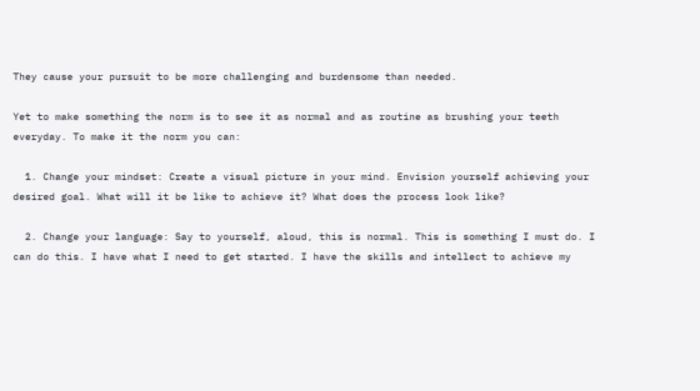They cause your pursuit to be more challenging and burdensome than needed.

Yet to make something the norm is to see it as normal and as routine as brushing your teeth everyday. To make it the norm you can:

  1. Change your mindset: Create a visual picture in your mind. Envision yourself achieving your desired goal. What will it be like to achieve it? What does the process look like?

  2. Change your language: Say to yourself, aloud, this is normal. This is something I must do. I can do this. I have what I need to get started. I have the skills and intellect to achieve my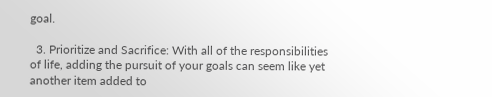goal.

  3. Prioritize and Sacrifice: With all of the responsibilities of life, adding the pursuit of your goals can seem like yet another item added to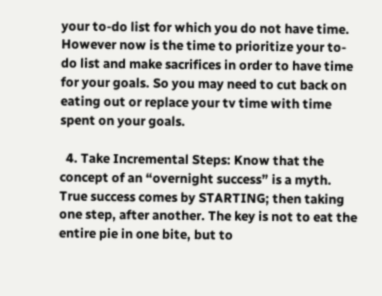your to-do list for which you do not have time. However now is the time to prioritize your to-do list and make sacrifices in order to have time for your goals. So you may need to cut back on eating out or replace your tv time with time spent on your goals.

  4. Take Incremental Steps: Know that the concept of an “overnight success” is a myth. True success comes by STARTING; then taking one step, after another. The key is not to eat the entire pie in one bite, but to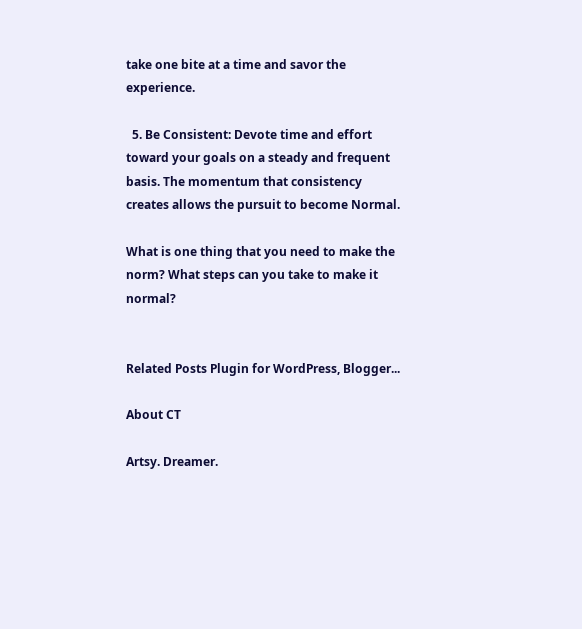take one bite at a time and savor the experience.

  5. Be Consistent: Devote time and effort toward your goals on a steady and frequent basis. The momentum that consistency creates allows the pursuit to become Normal.

What is one thing that you need to make the norm? What steps can you take to make it normal?


Related Posts Plugin for WordPress, Blogger...

About CT

Artsy. Dreamer.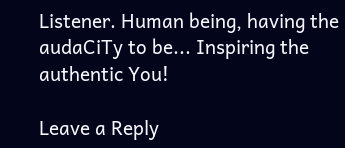Listener. Human being, having the audaCiTy to be... Inspiring the authentic You!

Leave a Reply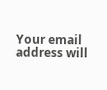Your email address will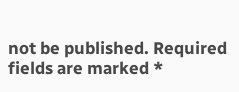not be published. Required fields are marked *